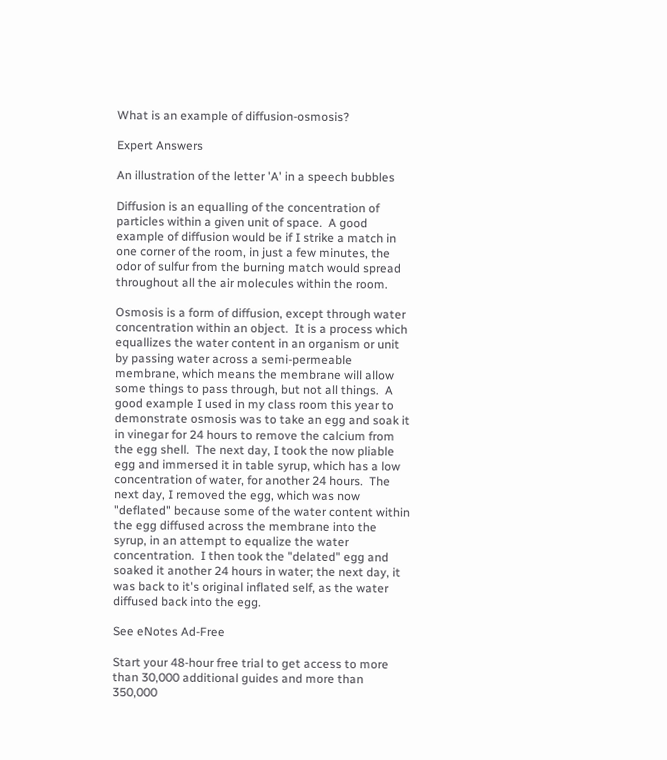What is an example of diffusion-osmosis?

Expert Answers

An illustration of the letter 'A' in a speech bubbles

Diffusion is an equalling of the concentration of particles within a given unit of space.  A good example of diffusion would be if I strike a match in one corner of the room, in just a few minutes, the odor of sulfur from the burning match would spread throughout all the air molecules within the room.

Osmosis is a form of diffusion, except through water concentration within an object.  It is a process which equallizes the water content in an organism or unit by passing water across a semi-permeable membrane, which means the membrane will allow some things to pass through, but not all things.  A good example I used in my class room this year to demonstrate osmosis was to take an egg and soak it in vinegar for 24 hours to remove the calcium from the egg shell.  The next day, I took the now pliable egg and immersed it in table syrup, which has a low concentration of water, for another 24 hours.  The next day, I removed the egg, which was now "deflated" because some of the water content within the egg diffused across the membrane into the syrup, in an attempt to equalize the water concentration.  I then took the "delated" egg and soaked it another 24 hours in water; the next day, it was back to it's original inflated self, as the water diffused back into the egg.

See eNotes Ad-Free

Start your 48-hour free trial to get access to more than 30,000 additional guides and more than 350,000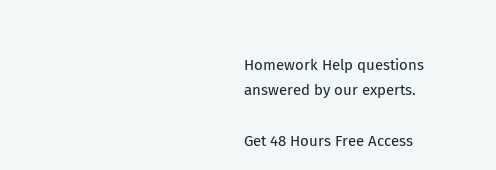Homework Help questions answered by our experts.

Get 48 Hours Free Access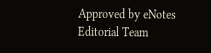Approved by eNotes Editorial Team